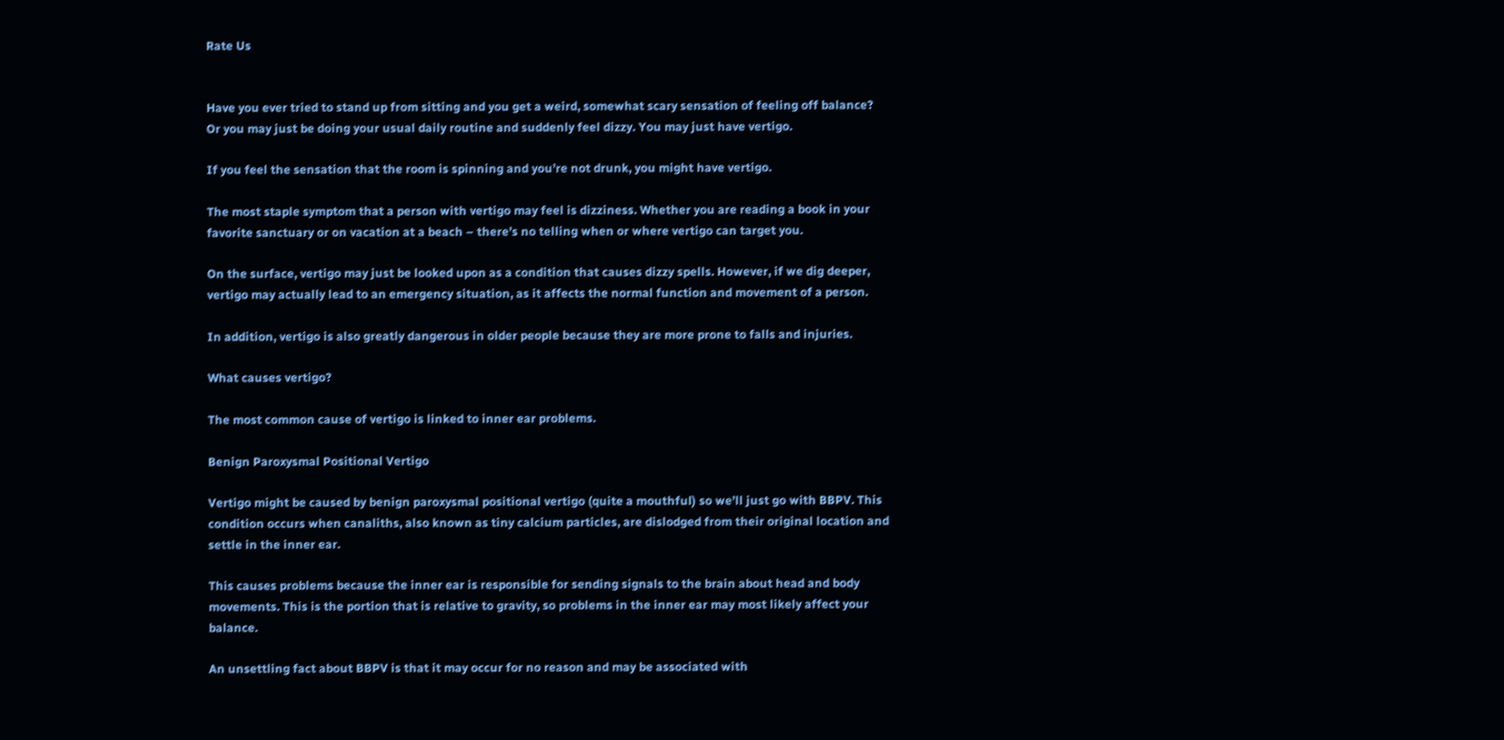Rate Us


Have you ever tried to stand up from sitting and you get a weird, somewhat scary sensation of feeling off balance? Or you may just be doing your usual daily routine and suddenly feel dizzy. You may just have vertigo.

If you feel the sensation that the room is spinning and you’re not drunk, you might have vertigo.

The most staple symptom that a person with vertigo may feel is dizziness. Whether you are reading a book in your favorite sanctuary or on vacation at a beach – there’s no telling when or where vertigo can target you.

On the surface, vertigo may just be looked upon as a condition that causes dizzy spells. However, if we dig deeper, vertigo may actually lead to an emergency situation, as it affects the normal function and movement of a person.

In addition, vertigo is also greatly dangerous in older people because they are more prone to falls and injuries.

What causes vertigo?

The most common cause of vertigo is linked to inner ear problems.

Benign Paroxysmal Positional Vertigo

Vertigo might be caused by benign paroxysmal positional vertigo (quite a mouthful) so we’ll just go with BBPV. This condition occurs when canaliths, also known as tiny calcium particles, are dislodged from their original location and settle in the inner ear.

This causes problems because the inner ear is responsible for sending signals to the brain about head and body movements. This is the portion that is relative to gravity, so problems in the inner ear may most likely affect your balance.

An unsettling fact about BBPV is that it may occur for no reason and may be associated with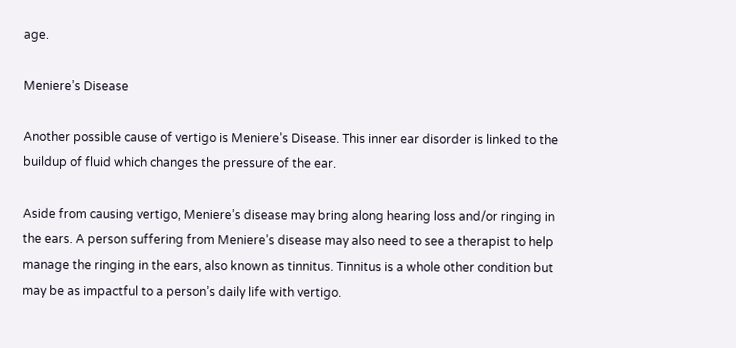age.

Meniere’s Disease

Another possible cause of vertigo is Meniere’s Disease. This inner ear disorder is linked to the buildup of fluid which changes the pressure of the ear.

Aside from causing vertigo, Meniere’s disease may bring along hearing loss and/or ringing in the ears. A person suffering from Meniere’s disease may also need to see a therapist to help manage the ringing in the ears, also known as tinnitus. Tinnitus is a whole other condition but may be as impactful to a person’s daily life with vertigo.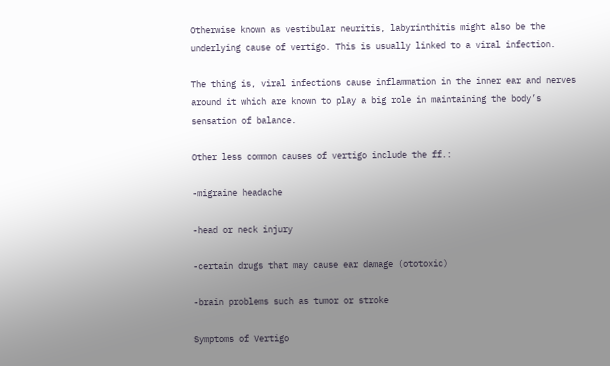Otherwise known as vestibular neuritis, labyrinthitis might also be the underlying cause of vertigo. This is usually linked to a viral infection.

The thing is, viral infections cause inflammation in the inner ear and nerves around it which are known to play a big role in maintaining the body’s sensation of balance.

Other less common causes of vertigo include the ff.:

-migraine headache

-head or neck injury

-certain drugs that may cause ear damage (ototoxic)

-brain problems such as tumor or stroke

Symptoms of Vertigo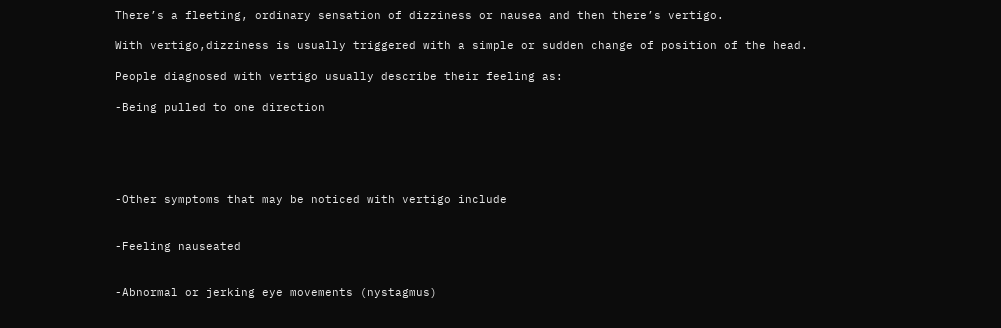There’s a fleeting, ordinary sensation of dizziness or nausea and then there’s vertigo.

With vertigo,dizziness is usually triggered with a simple or sudden change of position of the head.

People diagnosed with vertigo usually describe their feeling as:

-Being pulled to one direction





-Other symptoms that may be noticed with vertigo include


-Feeling nauseated


-Abnormal or jerking eye movements (nystagmus)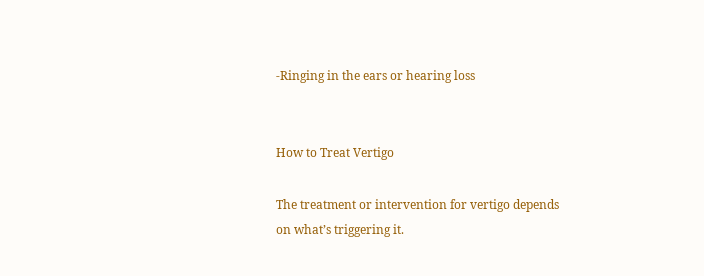-Ringing in the ears or hearing loss


How to Treat Vertigo

The treatment or intervention for vertigo depends on what’s triggering it.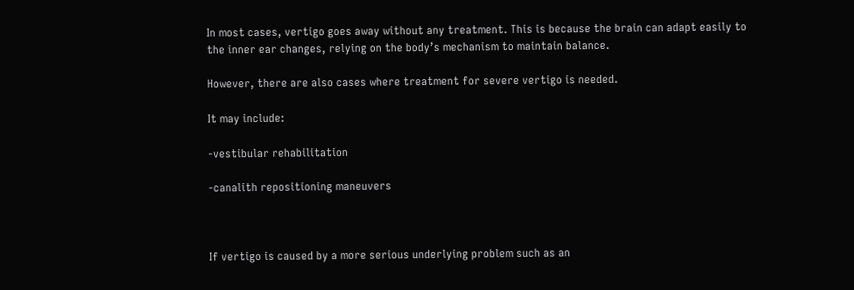In most cases, vertigo goes away without any treatment. This is because the brain can adapt easily to the inner ear changes, relying on the body’s mechanism to maintain balance.

However, there are also cases where treatment for severe vertigo is needed.

It may include:

-vestibular rehabilitation

-canalith repositioning maneuvers



If vertigo is caused by a more serious underlying problem such as an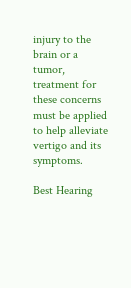injury to the brain or a tumor, treatment for these concerns must be applied to help alleviate vertigo and its symptoms.

Best Hearing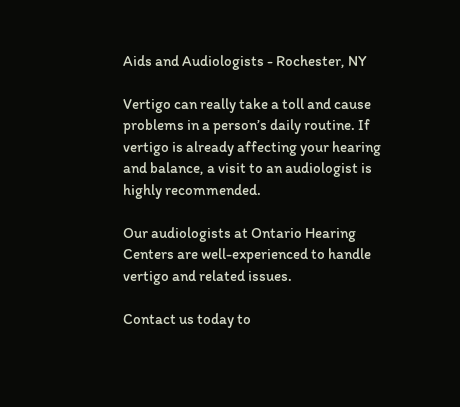Aids and Audiologists - Rochester, NY

Vertigo can really take a toll and cause problems in a person’s daily routine. If vertigo is already affecting your hearing and balance, a visit to an audiologist is highly recommended.

Our audiologists at Ontario Hearing Centers are well-experienced to handle vertigo and related issues.

Contact us today to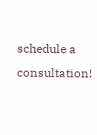schedule a consultation!